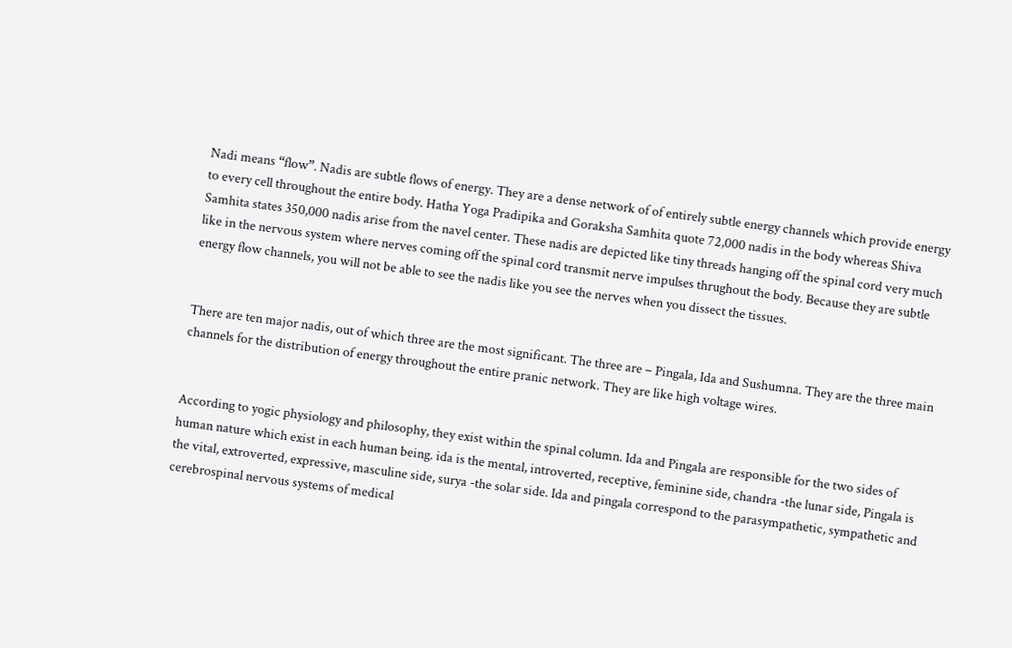Nadi means “flow”. Nadis are subtle flows of energy. They are a dense network of of entirely subtle energy channels which provide energy to every cell throughout the entire body. Hatha Yoga Pradipika and Goraksha Samhita quote 72,000 nadis in the body whereas Shiva Samhita states 350,000 nadis arise from the navel center. These nadis are depicted like tiny threads hanging off the spinal cord very much like in the nervous system where nerves coming off the spinal cord transmit nerve impulses thrughout the body. Because they are subtle energy flow channels, you will not be able to see the nadis like you see the nerves when you dissect the tissues.


There are ten major nadis, out of which three are the most significant. The three are – Pingala, Ida and Sushumna. They are the three main channels for the distribution of energy throughout the entire pranic network. They are like high voltage wires.


According to yogic physiology and philosophy, they exist within the spinal column. Ida and Pingala are responsible for the two sides of human nature which exist in each human being. ida is the mental, introverted, receptive, feminine side, chandra -the lunar side, Pingala is the vital, extroverted, expressive, masculine side, surya -the solar side. Ida and pingala correspond to the parasympathetic, sympathetic and cerebrospinal nervous systems of medical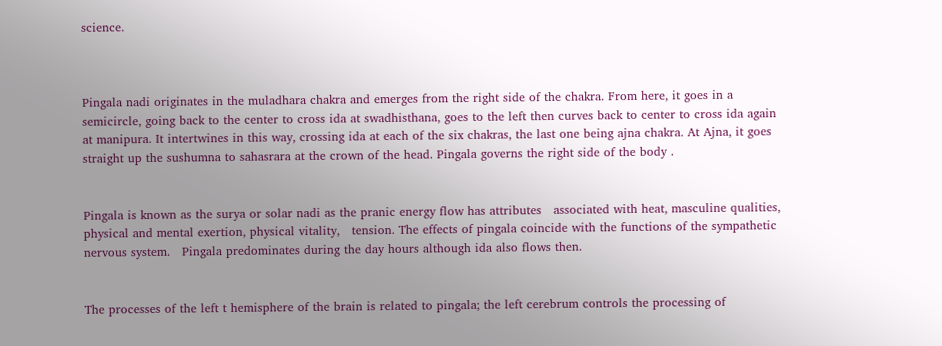science.



Pingala nadi originates in the muladhara chakra and emerges from the right side of the chakra. From here, it goes in a semicircle, going back to the center to cross ida at swadhisthana, goes to the left then curves back to center to cross ida again at manipura. It intertwines in this way, crossing ida at each of the six chakras, the last one being ajna chakra. At Ajna, it goes straight up the sushumna to sahasrara at the crown of the head. Pingala governs the right side of the body .


Pingala is known as the surya or solar nadi as the pranic energy flow has attributes   associated with heat, masculine qualities, physical and mental exertion, physical vitality,   tension. The effects of pingala coincide with the functions of the sympathetic nervous system.   Pingala predominates during the day hours although ida also flows then.


The processes of the left t hemisphere of the brain is related to pingala; the left cerebrum controls the processing of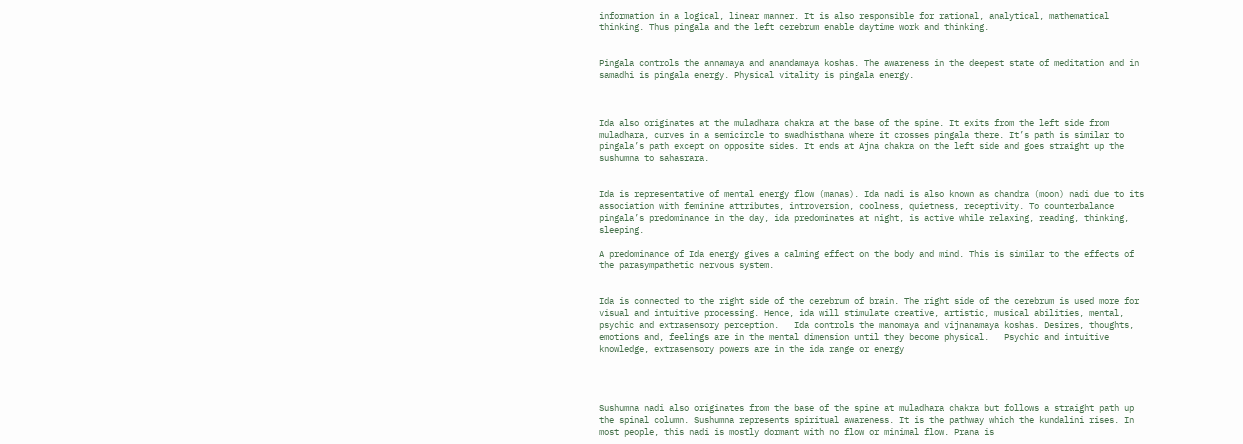information in a logical, linear manner. It is also responsible for rational, analytical, mathematical thinking. Thus pingala and the left cerebrum enable daytime work and thinking.


Pingala controls the annamaya and anandamaya koshas. The awareness in the deepest state of meditation and in samadhi is pingala energy. Physical vitality is pingala energy.



Ida also originates at the muladhara chakra at the base of the spine. It exits from the left side from muladhara, curves in a semicircle to swadhisthana where it crosses pingala there. It’s path is similar to pingala’s path except on opposite sides. It ends at Ajna chakra on the left side and goes straight up the sushumna to sahasrara.


Ida is representative of mental energy flow (manas). Ida nadi is also known as chandra (moon) nadi due to its association with feminine attributes, introversion, coolness, quietness, receptivity. To counterbalance pingala’s predominance in the day, ida predominates at night, is active while relaxing, reading, thinking, sleeping.

A predominance of Ida energy gives a calming effect on the body and mind. This is similar to the effects of the parasympathetic nervous system.


Ida is connected to the right side of the cerebrum of brain. The right side of the cerebrum is used more for visual and intuitive processing. Hence, ida will stimulate creative, artistic, musical abilities, mental, psychic and extrasensory perception.   Ida controls the manomaya and vijnanamaya koshas. Desires, thoughts, emotions and, feelings are in the mental dimension until they become physical.   Psychic and intuitive knowledge, extrasensory powers are in the ida range or energy




Sushumna nadi also originates from the base of the spine at muladhara chakra but follows a straight path up the spinal column. Sushumna represents spiritual awareness. It is the pathway which the kundalini rises. In most people, this nadi is mostly dormant with no flow or minimal flow. Prana is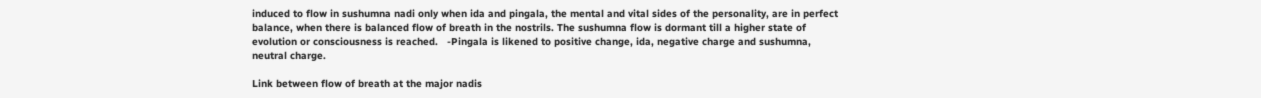induced to flow in sushumna nadi only when ida and pingala, the mental and vital sides of the personality, are in perfect balance, when there is balanced flow of breath in the nostrils. The sushumna flow is dormant till a higher state of evolution or consciousness is reached.   -Pingala is likened to positive change, ida, negative charge and sushumna, neutral charge.

Link between flow of breath at the major nadis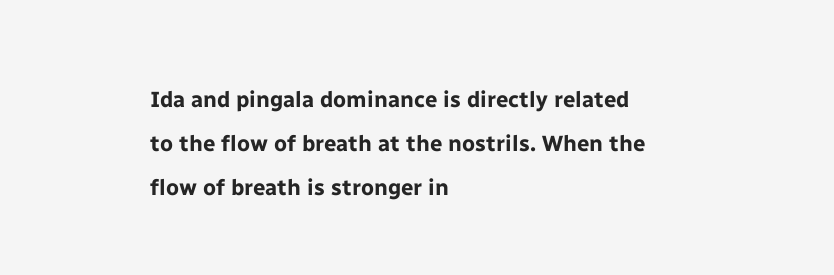Ida and pingala dominance is directly related to the flow of breath at the nostrils. When the flow of breath is stronger in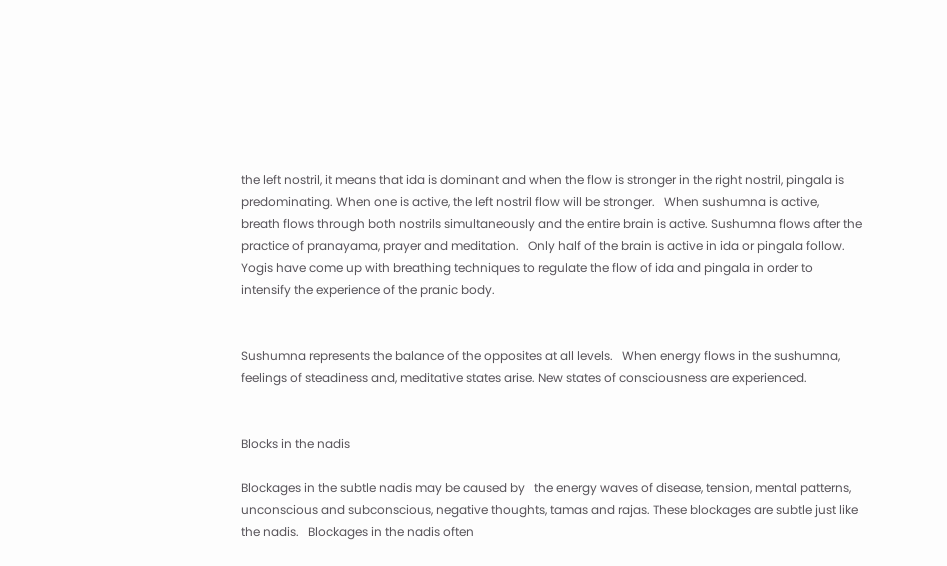the left nostril, it means that ida is dominant and when the flow is stronger in the right nostril, pingala is predominating. When one is active, the left nostril flow will be stronger.   When sushumna is active,        breath flows through both nostrils simultaneously and the entire brain is active. Sushumna flows after the practice of pranayama, prayer and meditation.   Only half of the brain is active in ida or pingala follow. Yogis have come up with breathing techniques to regulate the flow of ida and pingala in order to intensify the experience of the pranic body.


Sushumna represents the balance of the opposites at all levels.   When energy flows in the sushumna, feelings of steadiness and, meditative states arise. New states of consciousness are experienced.


Blocks in the nadis

Blockages in the subtle nadis may be caused by   the energy waves of disease, tension, mental patterns, unconscious and subconscious, negative thoughts, tamas and rajas. These blockages are subtle just like the nadis.   Blockages in the nadis often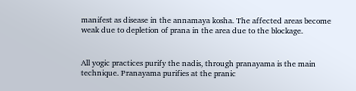manifest as disease in the annamaya kosha. The affected areas become weak due to depletion of prana in the area due to the blockage.


All yogic practices purify the nadis, through pranayama is the main technique. Pranayama purifies at the pranic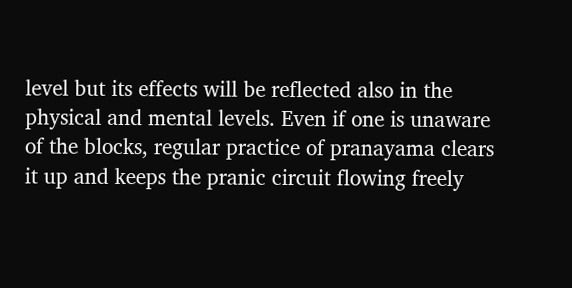level but its effects will be reflected also in the physical and mental levels. Even if one is unaware of the blocks, regular practice of pranayama clears it up and keeps the pranic circuit flowing freely